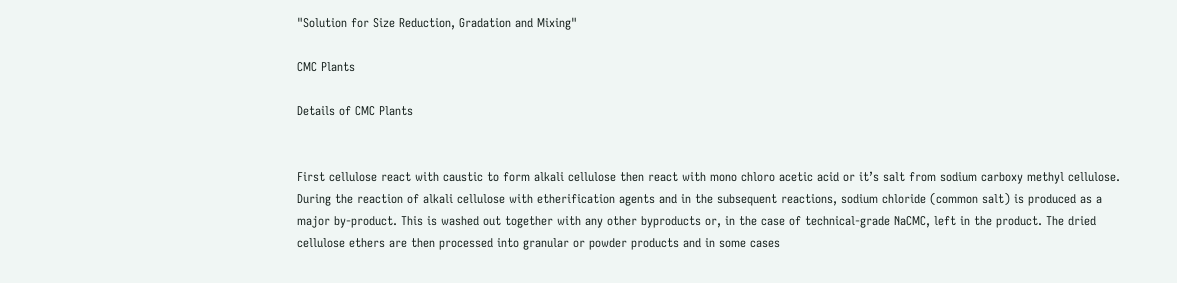"Solution for Size Reduction, Gradation and Mixing"

CMC Plants

Details of CMC Plants


First cellulose react with caustic to form alkali cellulose then react with mono chloro acetic acid or it’s salt from sodium carboxy methyl cellulose. During the reaction of alkali cellulose with etherification agents and in the subsequent reactions, sodium chloride (common salt) is produced as a major by-product. This is washed out together with any other byproducts or, in the case of technical-grade NaCMC, left in the product. The dried cellulose ethers are then processed into granular or powder products and in some cases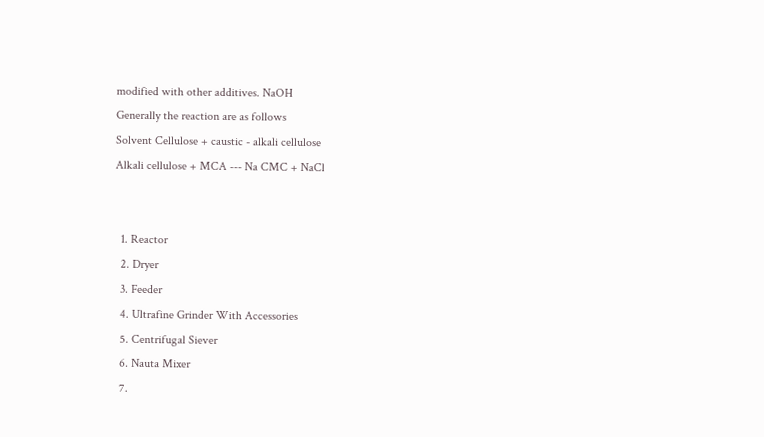modified with other additives. NaOH
Generally the reaction are as follows
Solvent Cellulose + caustic - alkali cellulose
Alkali cellulose + MCA --- Na CMC + NaCl


  1. Reactor
  2. Dryer
  3. Feeder
  4. Ultrafine Grinder With Accessories
  5. Centrifugal Siever
  6. Nauta Mixer
  7.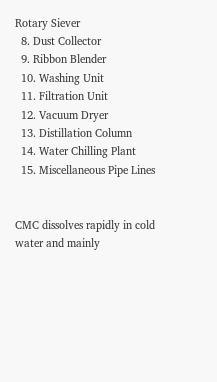Rotary Siever
  8. Dust Collector
  9. Ribbon Blender
  10. Washing Unit
  11. Filtration Unit
  12. Vacuum Dryer
  13. Distillation Column
  14. Water Chilling Plant
  15. Miscellaneous Pipe Lines


CMC dissolves rapidly in cold water and mainly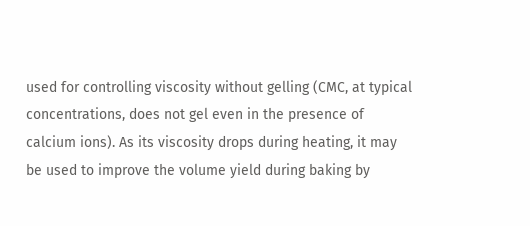used for controlling viscosity without gelling (CMC, at typical concentrations, does not gel even in the presence of calcium ions). As its viscosity drops during heating, it may be used to improve the volume yield during baking by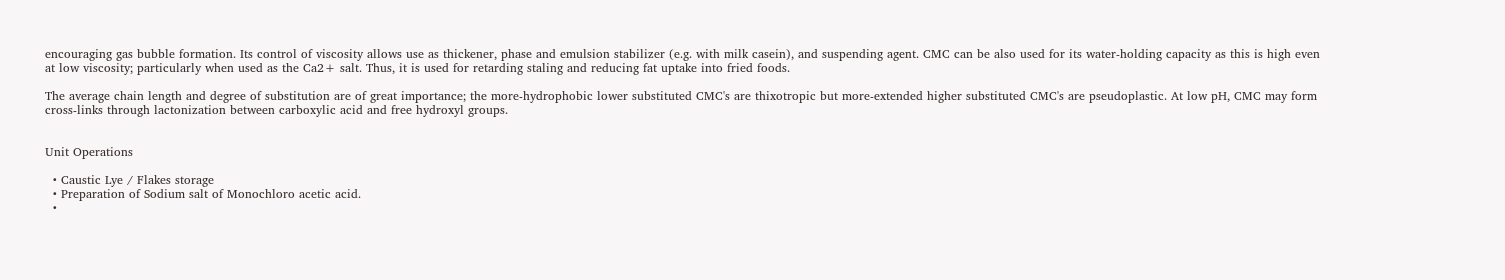encouraging gas bubble formation. Its control of viscosity allows use as thickener, phase and emulsion stabilizer (e.g. with milk casein), and suspending agent. CMC can be also used for its water-holding capacity as this is high even at low viscosity; particularly when used as the Ca2+ salt. Thus, it is used for retarding staling and reducing fat uptake into fried foods.

The average chain length and degree of substitution are of great importance; the more-hydrophobic lower substituted CMC's are thixotropic but more-extended higher substituted CMC's are pseudoplastic. At low pH, CMC may form cross-links through lactonization between carboxylic acid and free hydroxyl groups.


Unit Operations

  • Caustic Lye / Flakes storage
  • Preparation of Sodium salt of Monochloro acetic acid.
  •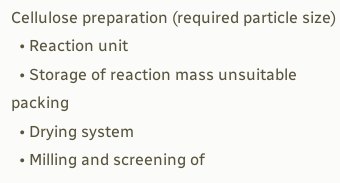Cellulose preparation (required particle size)
  • Reaction unit
  • Storage of reaction mass unsuitable packing
  • Drying system
  • Milling and screening of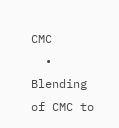CMC
  • Blending of CMC to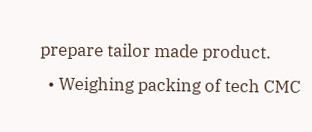prepare tailor made product.
  • Weighing packing of tech CMC